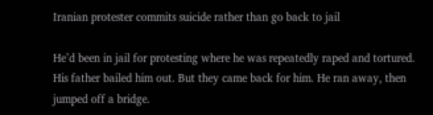Iranian protester commits suicide rather than go back to jail

He’d been in jail for protesting where he was repeatedly raped and tortured. His father bailed him out. But they came back for him. He ran away, then jumped off a bridge.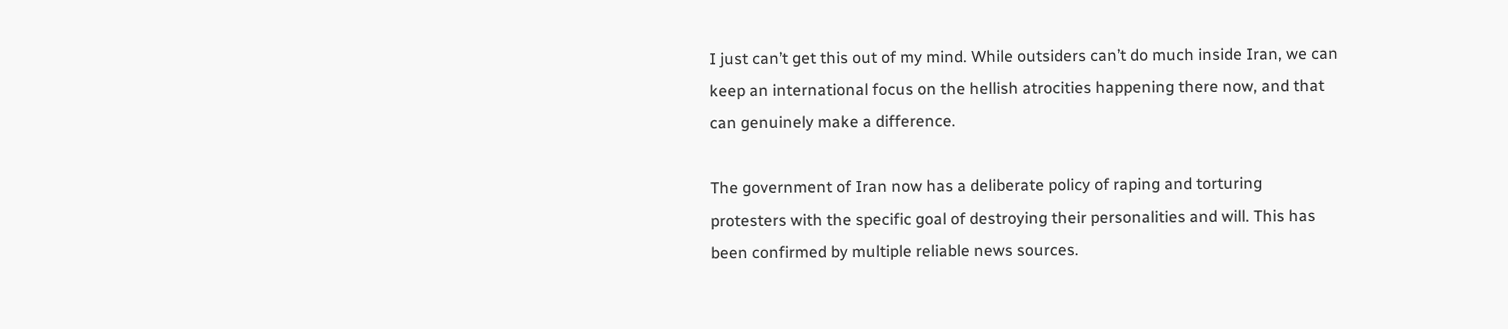I just can’t get this out of my mind. While outsiders can’t do much inside Iran, we can keep an international focus on the hellish atrocities happening there now, and that can genuinely make a difference.

The government of Iran now has a deliberate policy of raping and torturing protesters with the specific goal of destroying their personalities and will. This has been confirmed by multiple reliable news sources.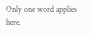Only one word applies here.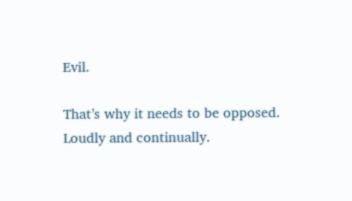Evil.

That’s why it needs to be opposed. Loudly and continually.